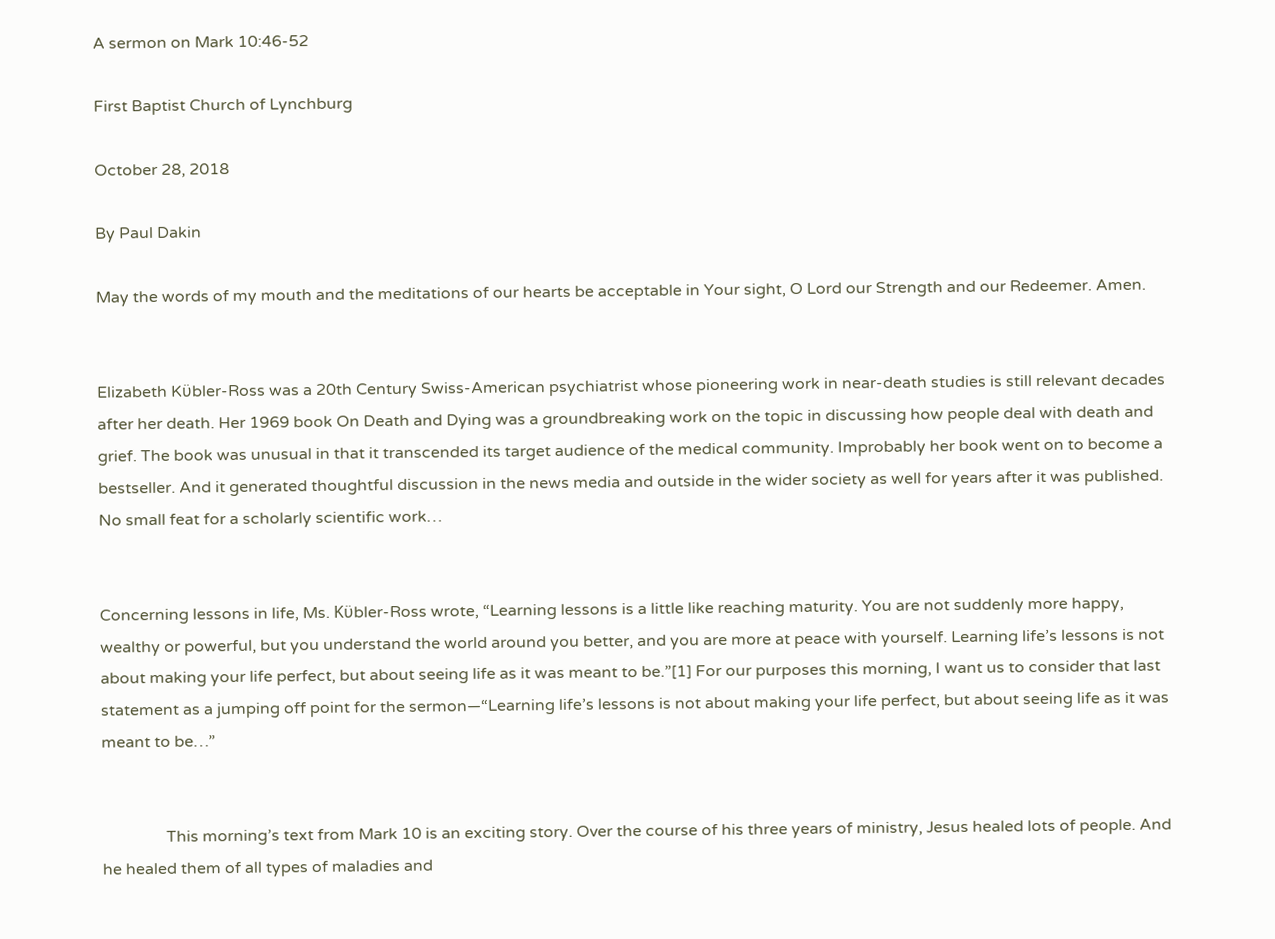A sermon on Mark 10:46-52

First Baptist Church of Lynchburg

October 28, 2018

By Paul Dakin

May the words of my mouth and the meditations of our hearts be acceptable in Your sight, O Lord our Strength and our Redeemer. Amen.


Elizabeth Kϋbler-Ross was a 20th Century Swiss-American psychiatrist whose pioneering work in near-death studies is still relevant decades after her death. Her 1969 book On Death and Dying was a groundbreaking work on the topic in discussing how people deal with death and grief. The book was unusual in that it transcended its target audience of the medical community. Improbably her book went on to become a bestseller. And it generated thoughtful discussion in the news media and outside in the wider society as well for years after it was published. No small feat for a scholarly scientific work…


Concerning lessons in life, Ms. Kϋbler-Ross wrote, “Learning lessons is a little like reaching maturity. You are not suddenly more happy, wealthy or powerful, but you understand the world around you better, and you are more at peace with yourself. Learning life’s lessons is not about making your life perfect, but about seeing life as it was meant to be.”[1] For our purposes this morning, I want us to consider that last statement as a jumping off point for the sermon—“Learning life’s lessons is not about making your life perfect, but about seeing life as it was meant to be…”


                This morning’s text from Mark 10 is an exciting story. Over the course of his three years of ministry, Jesus healed lots of people. And he healed them of all types of maladies and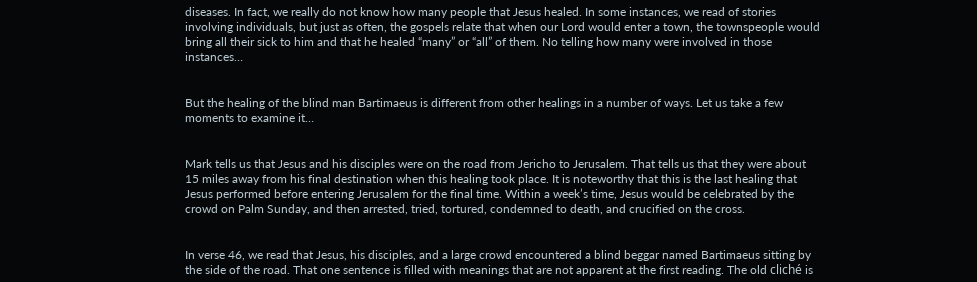diseases. In fact, we really do not know how many people that Jesus healed. In some instances, we read of stories involving individuals, but just as often, the gospels relate that when our Lord would enter a town, the townspeople would bring all their sick to him and that he healed “many” or “all” of them. No telling how many were involved in those instances…


But the healing of the blind man Bartimaeus is different from other healings in a number of ways. Let us take a few moments to examine it…


Mark tells us that Jesus and his disciples were on the road from Jericho to Jerusalem. That tells us that they were about 15 miles away from his final destination when this healing took place. It is noteworthy that this is the last healing that Jesus performed before entering Jerusalem for the final time. Within a week’s time, Jesus would be celebrated by the crowd on Palm Sunday, and then arrested, tried, tortured, condemned to death, and crucified on the cross.


In verse 46, we read that Jesus, his disciples, and a large crowd encountered a blind beggar named Bartimaeus sitting by the side of the road. That one sentence is filled with meanings that are not apparent at the first reading. The old cliché is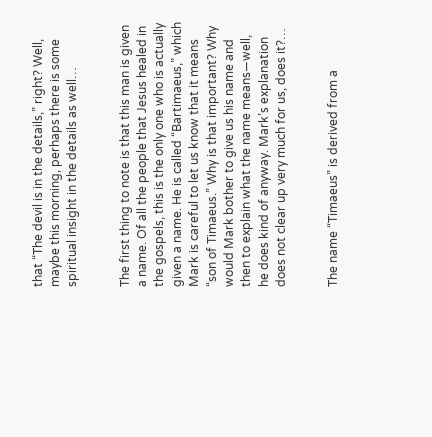that “The devil is in the details,” right? Well, maybe this morning, perhaps there is some spiritual insight in the details as well…


The first thing to note is that this man is given a name. Of all the people that Jesus healed in the gospels, this is the only one who is actually given a name. He is called “Bartimaeus,” which Mark is careful to let us know that it means “son of Timaeus.” Why is that important? Why would Mark bother to give us his name and then to explain what the name means—well, he does kind of anyway. Mark’s explanation does not clear up very much for us, does it?…


The name “Timaeus” is derived from a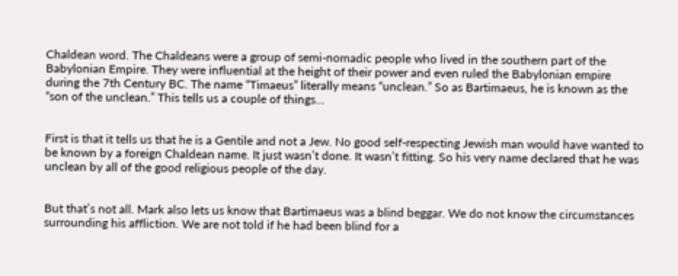Chaldean word. The Chaldeans were a group of semi-nomadic people who lived in the southern part of the Babylonian Empire. They were influential at the height of their power and even ruled the Babylonian empire during the 7th Century BC. The name “Timaeus” literally means “unclean.” So as Bartimaeus, he is known as the “son of the unclean.” This tells us a couple of things…


First is that it tells us that he is a Gentile and not a Jew. No good self-respecting Jewish man would have wanted to be known by a foreign Chaldean name. It just wasn’t done. It wasn’t fitting. So his very name declared that he was unclean by all of the good religious people of the day.


But that’s not all. Mark also lets us know that Bartimaeus was a blind beggar. We do not know the circumstances surrounding his affliction. We are not told if he had been blind for a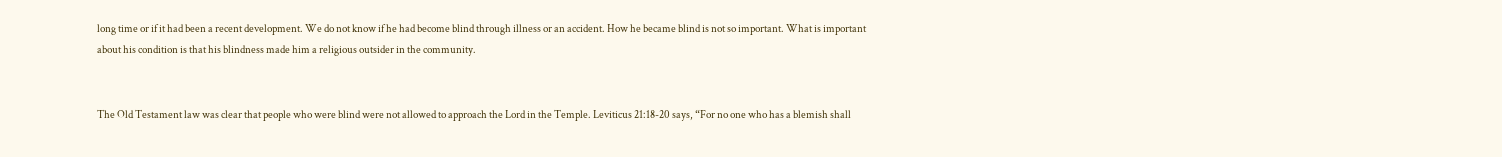long time or if it had been a recent development. We do not know if he had become blind through illness or an accident. How he became blind is not so important. What is important about his condition is that his blindness made him a religious outsider in the community.


The Old Testament law was clear that people who were blind were not allowed to approach the Lord in the Temple. Leviticus 21:18-20 says, “For no one who has a blemish shall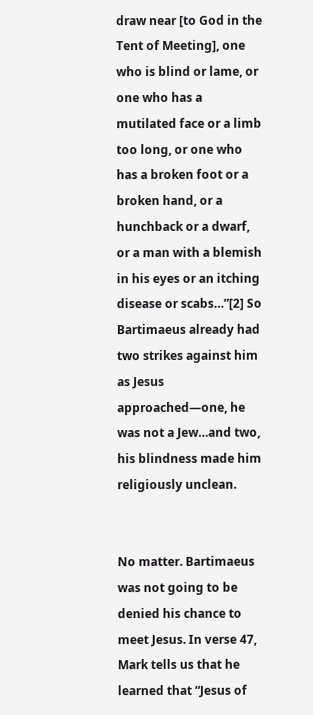draw near [to God in the Tent of Meeting], one who is blind or lame, or one who has a mutilated face or a limb too long, or one who has a broken foot or a broken hand, or a hunchback or a dwarf, or a man with a blemish in his eyes or an itching disease or scabs…”[2] So Bartimaeus already had two strikes against him as Jesus approached—one, he was not a Jew…and two, his blindness made him religiously unclean.


No matter. Bartimaeus was not going to be denied his chance to meet Jesus. In verse 47, Mark tells us that he learned that “Jesus of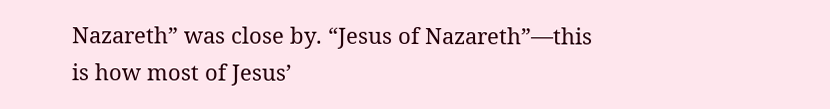Nazareth” was close by. “Jesus of Nazareth”—this is how most of Jesus’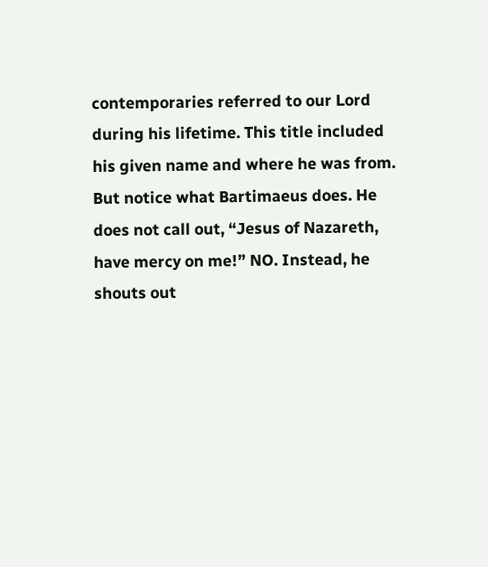contemporaries referred to our Lord during his lifetime. This title included his given name and where he was from. But notice what Bartimaeus does. He does not call out, “Jesus of Nazareth, have mercy on me!” NO. Instead, he shouts out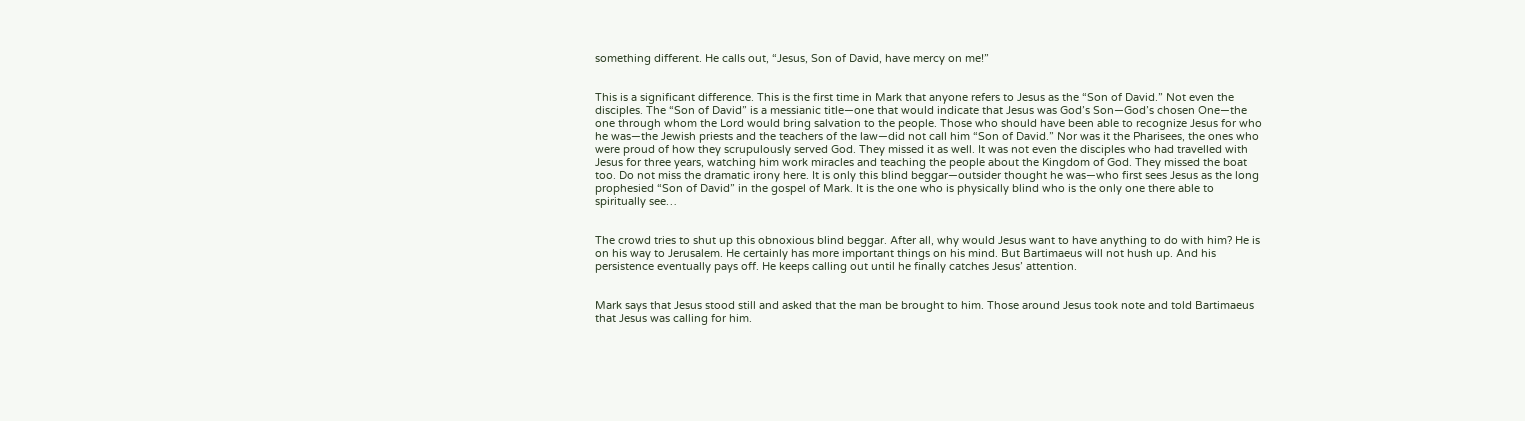something different. He calls out, “Jesus, Son of David, have mercy on me!”


This is a significant difference. This is the first time in Mark that anyone refers to Jesus as the “Son of David.” Not even the disciples. The “Son of David” is a messianic title—one that would indicate that Jesus was God’s Son—God’s chosen One—the one through whom the Lord would bring salvation to the people. Those who should have been able to recognize Jesus for who he was—the Jewish priests and the teachers of the law—did not call him “Son of David.” Nor was it the Pharisees, the ones who were proud of how they scrupulously served God. They missed it as well. It was not even the disciples who had travelled with Jesus for three years, watching him work miracles and teaching the people about the Kingdom of God. They missed the boat too. Do not miss the dramatic irony here. It is only this blind beggar—outsider thought he was—who first sees Jesus as the long prophesied “Son of David” in the gospel of Mark. It is the one who is physically blind who is the only one there able to spiritually see…


The crowd tries to shut up this obnoxious blind beggar. After all, why would Jesus want to have anything to do with him? He is on his way to Jerusalem. He certainly has more important things on his mind. But Bartimaeus will not hush up. And his persistence eventually pays off. He keeps calling out until he finally catches Jesus’ attention.


Mark says that Jesus stood still and asked that the man be brought to him. Those around Jesus took note and told Bartimaeus that Jesus was calling for him.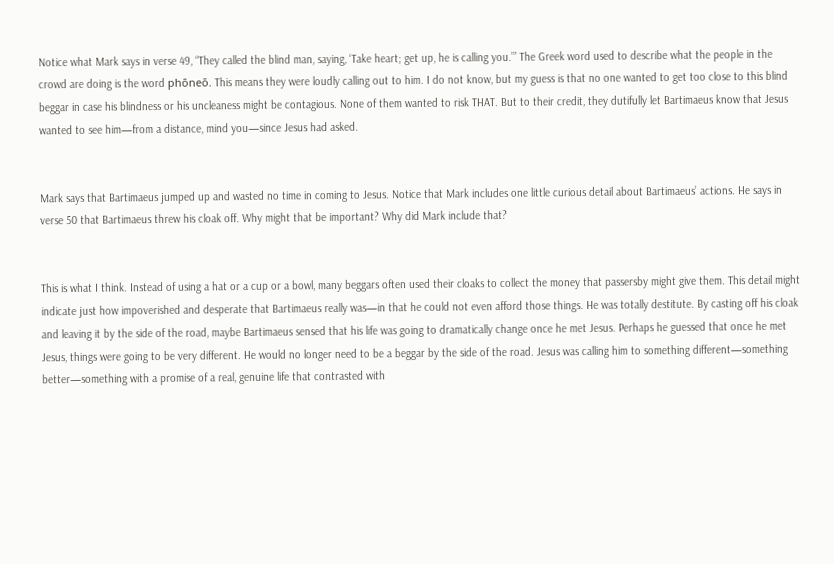Notice what Mark says in verse 49, “They called the blind man, saying, ‘Take heart; get up, he is calling you.’” The Greek word used to describe what the people in the crowd are doing is the word phōneō. This means they were loudly calling out to him. I do not know, but my guess is that no one wanted to get too close to this blind beggar in case his blindness or his uncleaness might be contagious. None of them wanted to risk THAT. But to their credit, they dutifully let Bartimaeus know that Jesus wanted to see him—from a distance, mind you—since Jesus had asked.


Mark says that Bartimaeus jumped up and wasted no time in coming to Jesus. Notice that Mark includes one little curious detail about Bartimaeus’ actions. He says in verse 50 that Bartimaeus threw his cloak off. Why might that be important? Why did Mark include that?


This is what I think. Instead of using a hat or a cup or a bowl, many beggars often used their cloaks to collect the money that passersby might give them. This detail might indicate just how impoverished and desperate that Bartimaeus really was—in that he could not even afford those things. He was totally destitute. By casting off his cloak and leaving it by the side of the road, maybe Bartimaeus sensed that his life was going to dramatically change once he met Jesus. Perhaps he guessed that once he met Jesus, things were going to be very different. He would no longer need to be a beggar by the side of the road. Jesus was calling him to something different—something better—something with a promise of a real, genuine life that contrasted with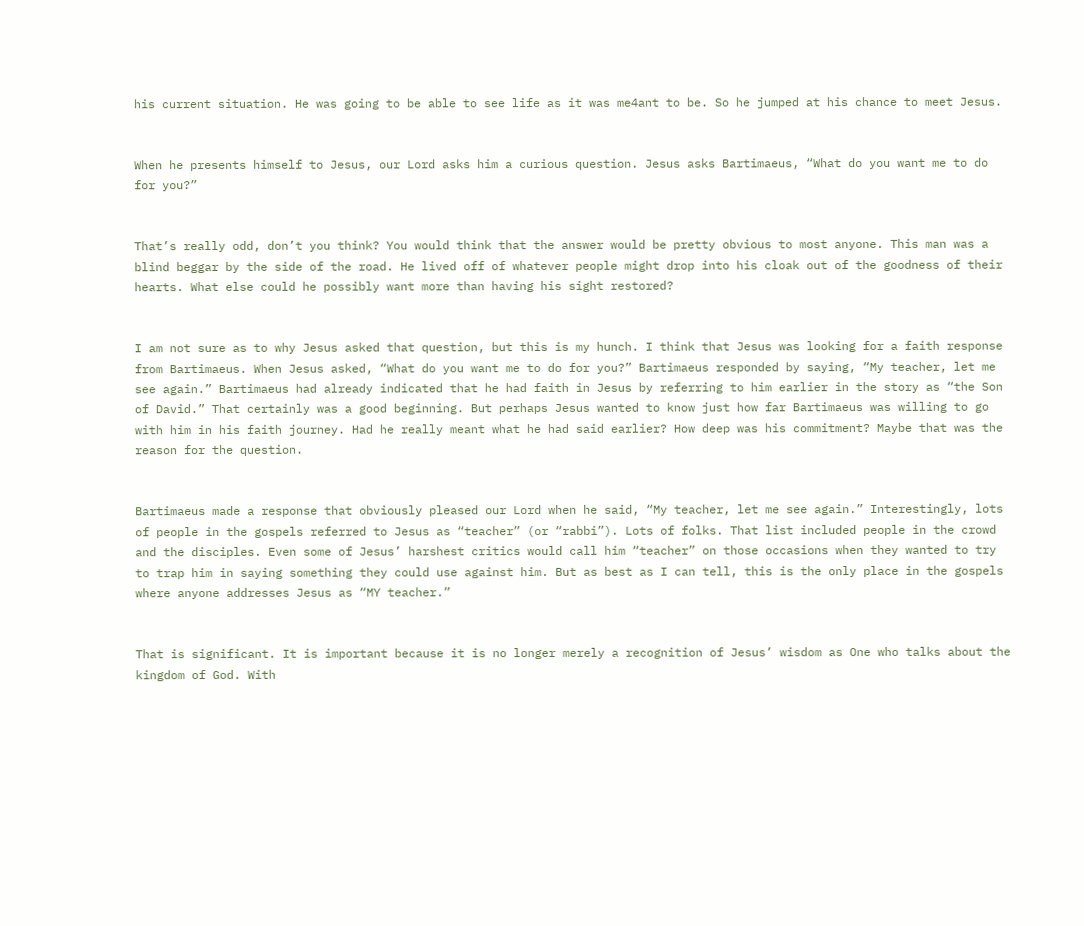his current situation. He was going to be able to see life as it was me4ant to be. So he jumped at his chance to meet Jesus.


When he presents himself to Jesus, our Lord asks him a curious question. Jesus asks Bartimaeus, “What do you want me to do for you?”


That’s really odd, don’t you think? You would think that the answer would be pretty obvious to most anyone. This man was a blind beggar by the side of the road. He lived off of whatever people might drop into his cloak out of the goodness of their hearts. What else could he possibly want more than having his sight restored?


I am not sure as to why Jesus asked that question, but this is my hunch. I think that Jesus was looking for a faith response from Bartimaeus. When Jesus asked, “What do you want me to do for you?” Bartimaeus responded by saying, “My teacher, let me see again.” Bartimaeus had already indicated that he had faith in Jesus by referring to him earlier in the story as “the Son of David.” That certainly was a good beginning. But perhaps Jesus wanted to know just how far Bartimaeus was willing to go with him in his faith journey. Had he really meant what he had said earlier? How deep was his commitment? Maybe that was the reason for the question.


Bartimaeus made a response that obviously pleased our Lord when he said, “My teacher, let me see again.” Interestingly, lots of people in the gospels referred to Jesus as “teacher” (or “rabbi”). Lots of folks. That list included people in the crowd and the disciples. Even some of Jesus’ harshest critics would call him “teacher” on those occasions when they wanted to try to trap him in saying something they could use against him. But as best as I can tell, this is the only place in the gospels where anyone addresses Jesus as “MY teacher.”


That is significant. It is important because it is no longer merely a recognition of Jesus’ wisdom as One who talks about the kingdom of God. With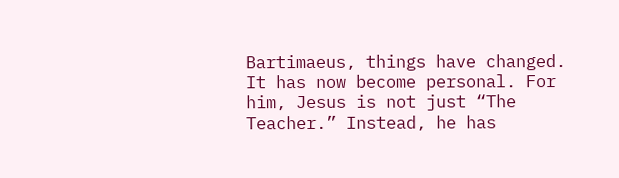Bartimaeus, things have changed. It has now become personal. For him, Jesus is not just “The Teacher.” Instead, he has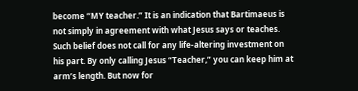become “MY teacher.” It is an indication that Bartimaeus is not simply in agreement with what Jesus says or teaches. Such belief does not call for any life-altering investment on his part. By only calling Jesus “Teacher,” you can keep him at arm’s length. But now for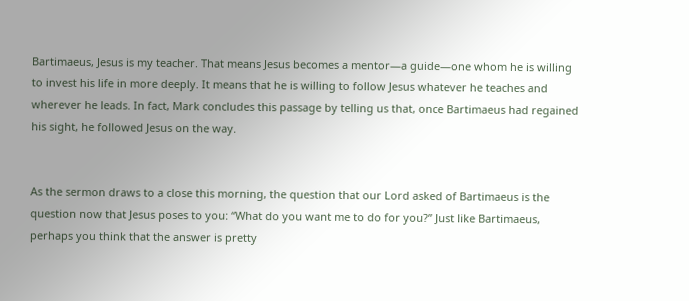Bartimaeus, Jesus is my teacher. That means Jesus becomes a mentor—a guide—one whom he is willing to invest his life in more deeply. It means that he is willing to follow Jesus whatever he teaches and wherever he leads. In fact, Mark concludes this passage by telling us that, once Bartimaeus had regained his sight, he followed Jesus on the way.


As the sermon draws to a close this morning, the question that our Lord asked of Bartimaeus is the question now that Jesus poses to you: “What do you want me to do for you?” Just like Bartimaeus, perhaps you think that the answer is pretty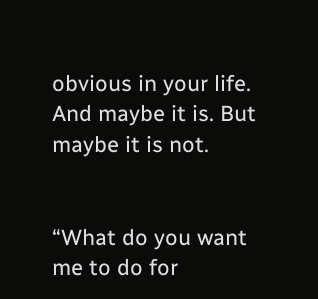obvious in your life. And maybe it is. But maybe it is not.


“What do you want me to do for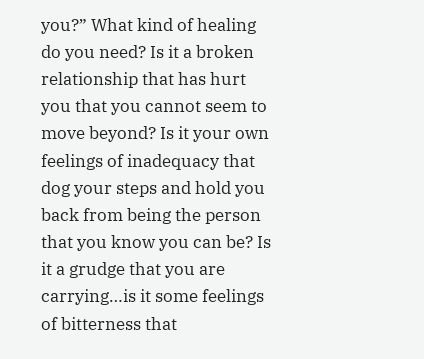you?” What kind of healing do you need? Is it a broken relationship that has hurt you that you cannot seem to move beyond? Is it your own feelings of inadequacy that dog your steps and hold you back from being the person that you know you can be? Is it a grudge that you are carrying…is it some feelings of bitterness that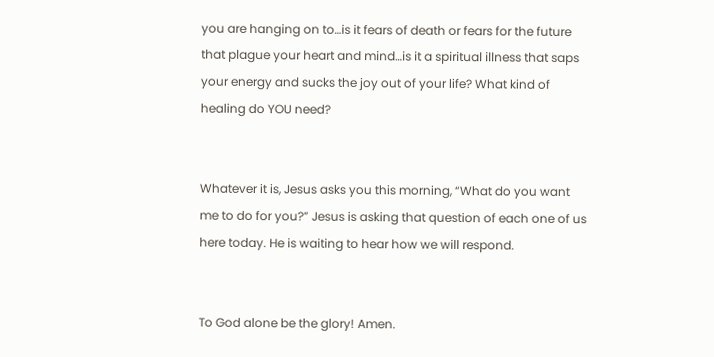you are hanging on to…is it fears of death or fears for the future that plague your heart and mind…is it a spiritual illness that saps your energy and sucks the joy out of your life? What kind of healing do YOU need?


Whatever it is, Jesus asks you this morning, “What do you want me to do for you?” Jesus is asking that question of each one of us here today. He is waiting to hear how we will respond.


To God alone be the glory! Amen.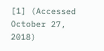[1] (Accessed October 27, 2018)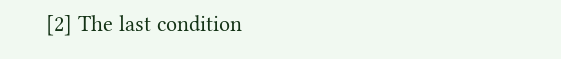[2] The last condition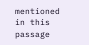mentioned in this passage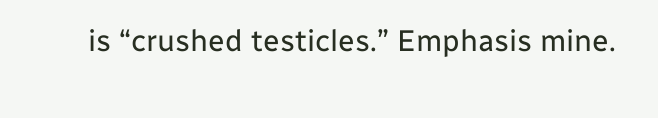is “crushed testicles.” Emphasis mine.